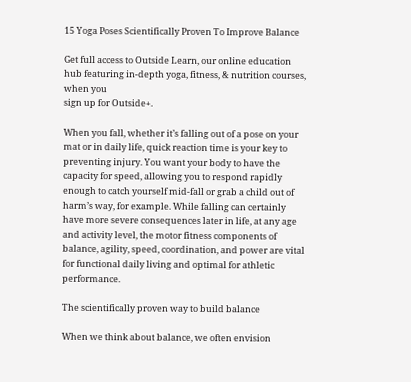15 Yoga Poses Scientifically Proven To Improve Balance

Get full access to Outside Learn, our online education hub featuring in-depth yoga, fitness, & nutrition courses, when you
sign up for Outside+.

When you fall, whether it’s falling out of a pose on your mat or in daily life, quick reaction time is your key to preventing injury. You want your body to have the capacity for speed, allowing you to respond rapidly enough to catch yourself mid-fall or grab a child out of harm’s way, for example. While falling can certainly have more severe consequences later in life, at any age and activity level, the motor fitness components of balance, agility, speed, coordination, and power are vital for functional daily living and optimal for athletic performance.

The scientifically proven way to build balance

When we think about balance, we often envision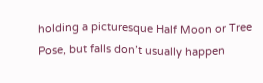holding a picturesque Half Moon or Tree Pose, but falls don’t usually happen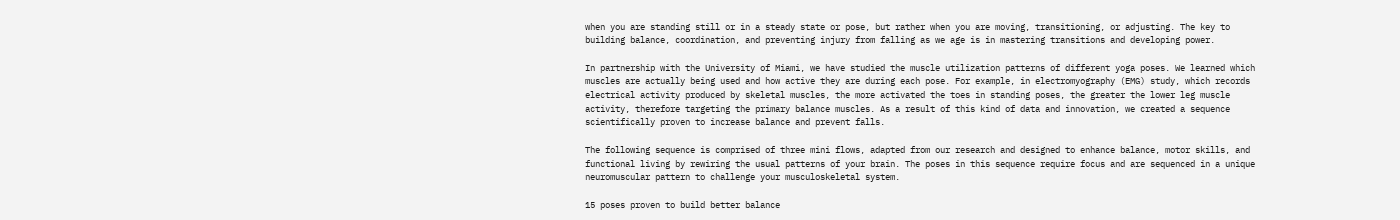when you are standing still or in a steady state or pose, but rather when you are moving, transitioning, or adjusting. The key to building balance, coordination, and preventing injury from falling as we age is in mastering transitions and developing power.

In partnership with the University of Miami, we have studied the muscle utilization patterns of different yoga poses. We learned which muscles are actually being used and how active they are during each pose. For example, in electromyography (EMG) study, which records electrical activity produced by skeletal muscles, the more activated the toes in standing poses, the greater the lower leg muscle activity, therefore targeting the primary balance muscles. As a result of this kind of data and innovation, we created a sequence scientifically proven to increase balance and prevent falls.

The following sequence is comprised of three mini flows, adapted from our research and designed to enhance balance, motor skills, and functional living by rewiring the usual patterns of your brain. The poses in this sequence require focus and are sequenced in a unique neuromuscular pattern to challenge your musculoskeletal system.

15 poses proven to build better balance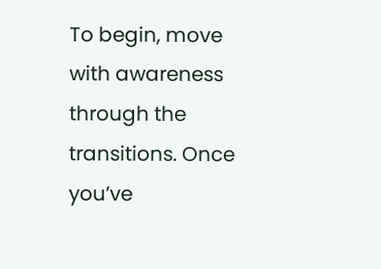To begin, move with awareness through the transitions. Once you’ve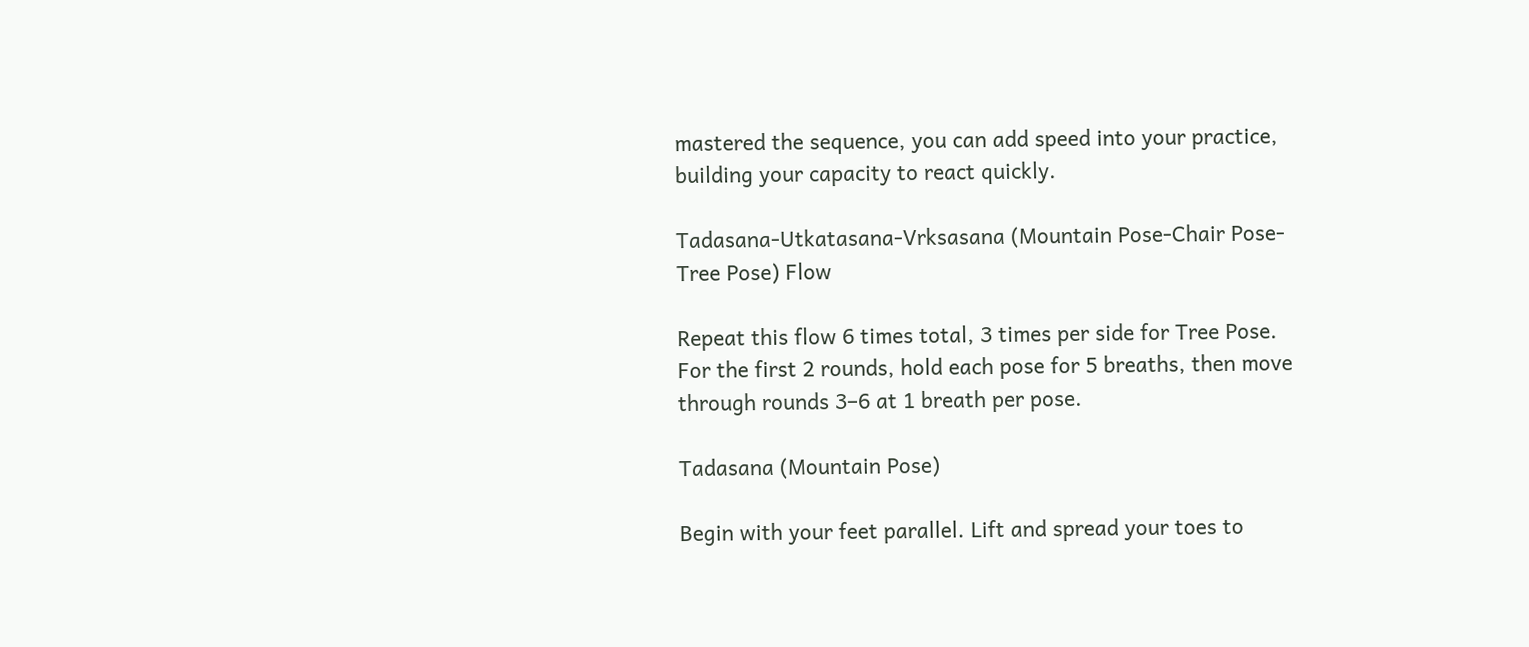mastered the sequence, you can add speed into your practice, building your capacity to react quickly.

Tadasana-Utkatasana-Vrksasana (Mountain Pose-Chair Pose-Tree Pose) Flow

Repeat this flow 6 times total, 3 times per side for Tree Pose. For the first 2 rounds, hold each pose for 5 breaths, then move through rounds 3–6 at 1 breath per pose.

Tadasana (Mountain Pose)

Begin with your feet parallel. Lift and spread your toes to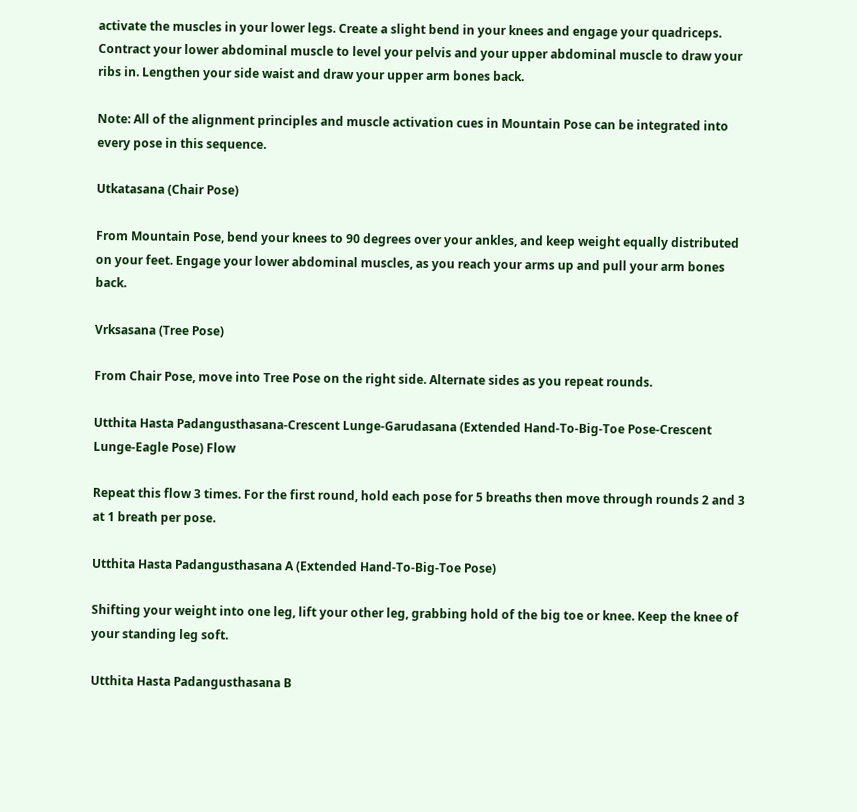activate the muscles in your lower legs. Create a slight bend in your knees and engage your quadriceps. Contract your lower abdominal muscle to level your pelvis and your upper abdominal muscle to draw your ribs in. Lengthen your side waist and draw your upper arm bones back.

Note: All of the alignment principles and muscle activation cues in Mountain Pose can be integrated into every pose in this sequence.

Utkatasana (Chair Pose)

From Mountain Pose, bend your knees to 90 degrees over your ankles, and keep weight equally distributed on your feet. Engage your lower abdominal muscles, as you reach your arms up and pull your arm bones back.

Vrksasana (Tree Pose)

From Chair Pose, move into Tree Pose on the right side. Alternate sides as you repeat rounds.

Utthita Hasta Padangusthasana-Crescent Lunge-Garudasana (Extended Hand-To-Big-Toe Pose-Crescent Lunge-Eagle Pose) Flow

Repeat this flow 3 times. For the first round, hold each pose for 5 breaths then move through rounds 2 and 3 at 1 breath per pose.

Utthita Hasta Padangusthasana A (Extended Hand-To-Big-Toe Pose)

Shifting your weight into one leg, lift your other leg, grabbing hold of the big toe or knee. Keep the knee of your standing leg soft.

Utthita Hasta Padangusthasana B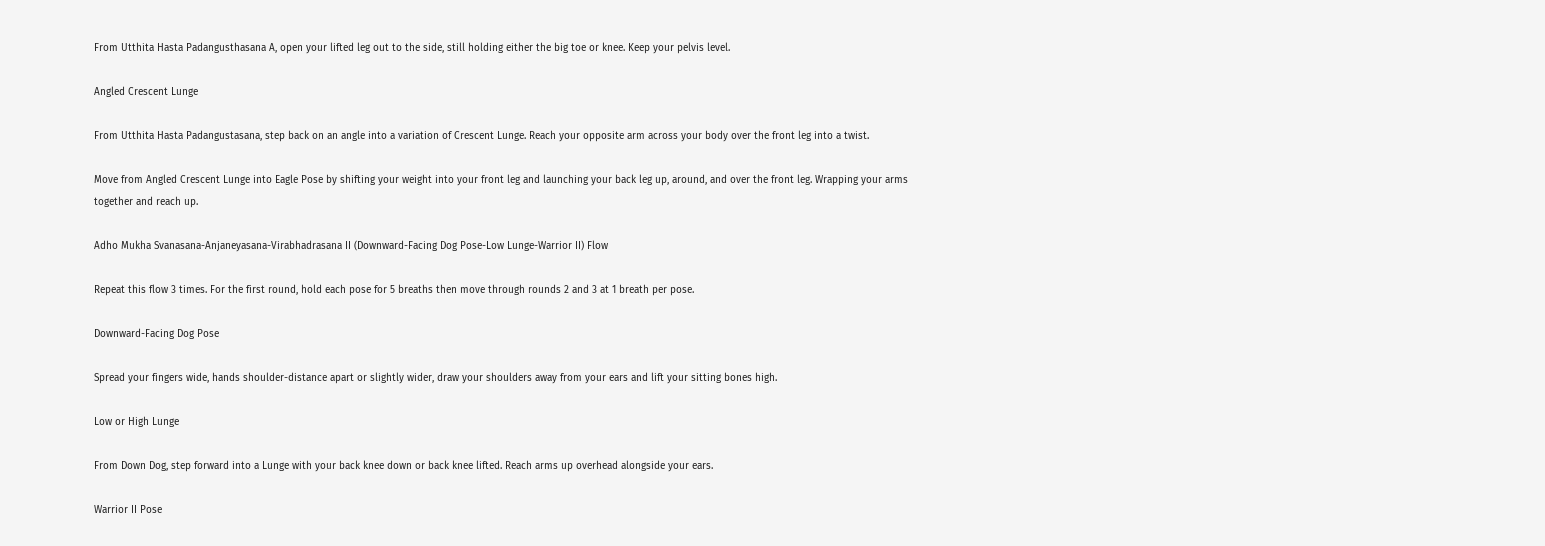From Utthita Hasta Padangusthasana A, open your lifted leg out to the side, still holding either the big toe or knee. Keep your pelvis level.

Angled Crescent Lunge

From Utthita Hasta Padangustasana, step back on an angle into a variation of Crescent Lunge. Reach your opposite arm across your body over the front leg into a twist.

Move from Angled Crescent Lunge into Eagle Pose by shifting your weight into your front leg and launching your back leg up, around, and over the front leg. Wrapping your arms together and reach up.

Adho Mukha Svanasana-Anjaneyasana-Virabhadrasana II (Downward-Facing Dog Pose-Low Lunge-Warrior II) Flow

Repeat this flow 3 times. For the first round, hold each pose for 5 breaths then move through rounds 2 and 3 at 1 breath per pose.

Downward-Facing Dog Pose

Spread your fingers wide, hands shoulder-distance apart or slightly wider, draw your shoulders away from your ears and lift your sitting bones high.

Low or High Lunge

From Down Dog, step forward into a Lunge with your back knee down or back knee lifted. Reach arms up overhead alongside your ears.

Warrior II Pose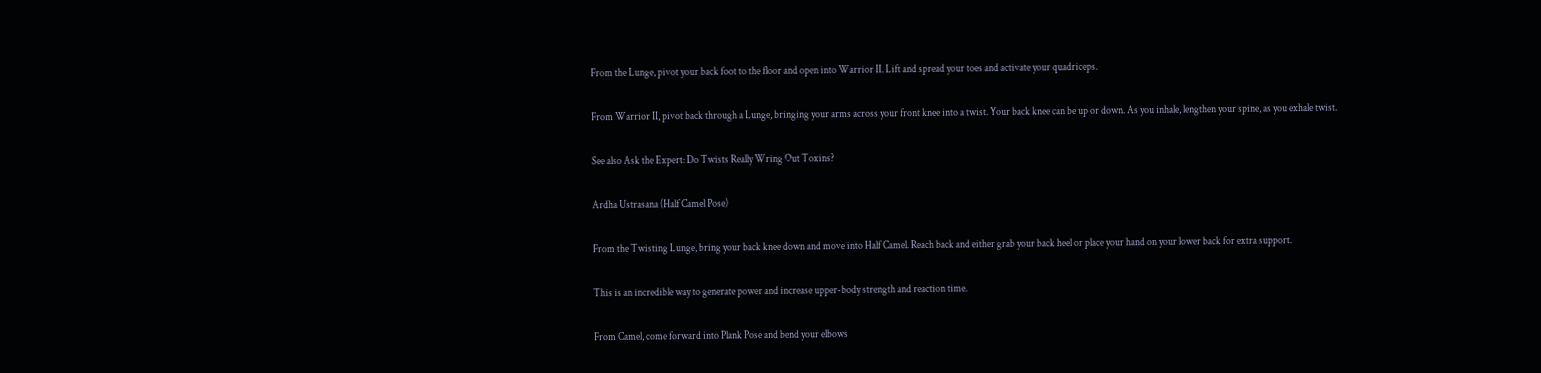From the Lunge, pivot your back foot to the floor and open into Warrior II. Lift and spread your toes and activate your quadriceps.

From Warrior II, pivot back through a Lunge, bringing your arms across your front knee into a twist. Your back knee can be up or down. As you inhale, lengthen your spine, as you exhale twist.

See also Ask the Expert: Do Twists Really Wring Out Toxins?

Ardha Ustrasana (Half Camel Pose)

From the Twisting Lunge, bring your back knee down and move into Half Camel. Reach back and either grab your back heel or place your hand on your lower back for extra support.

This is an incredible way to generate power and increase upper-body strength and reaction time.

From Camel, come forward into Plank Pose and bend your elbows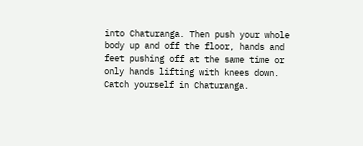into Chaturanga. Then push your whole body up and off the floor, hands and feet pushing off at the same time or only hands lifting with knees down. Catch yourself in Chaturanga.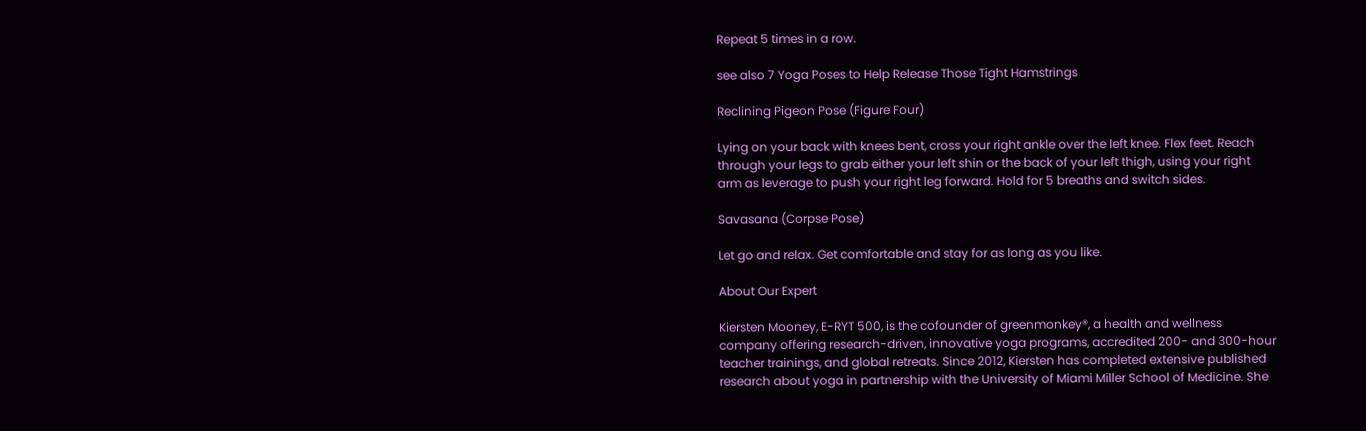Repeat 5 times in a row.

see also 7 Yoga Poses to Help Release Those Tight Hamstrings

Reclining Pigeon Pose (Figure Four)

Lying on your back with knees bent, cross your right ankle over the left knee. Flex feet. Reach through your legs to grab either your left shin or the back of your left thigh, using your right arm as leverage to push your right leg forward. Hold for 5 breaths and switch sides.

Savasana (Corpse Pose)

Let go and relax. Get comfortable and stay for as long as you like.

About Our Expert

Kiersten Mooney, E-RYT 500, is the cofounder of greenmonkey®, a health and wellness company offering research-driven, innovative yoga programs, accredited 200- and 300-hour teacher trainings, and global retreats. Since 2012, Kiersten has completed extensive published research about yoga in partnership with the University of Miami Miller School of Medicine. She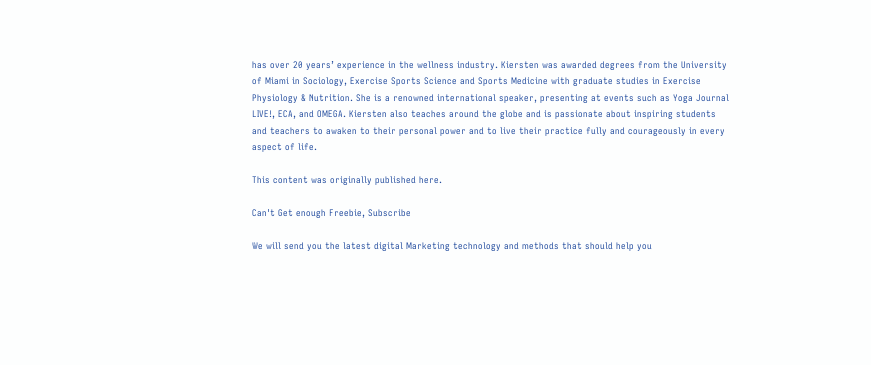has over 20 years’ experience in the wellness industry. Kiersten was awarded degrees from the University of Miami in Sociology, Exercise Sports Science and Sports Medicine with graduate studies in Exercise Physiology & Nutrition. She is a renowned international speaker, presenting at events such as Yoga Journal LIVE!, ECA, and OMEGA. Kiersten also teaches around the globe and is passionate about inspiring students and teachers to awaken to their personal power and to live their practice fully and courageously in every aspect of life.

This content was originally published here.

Can't Get enough Freebie, Subscribe

We will send you the latest digital Marketing technology and methods that should help you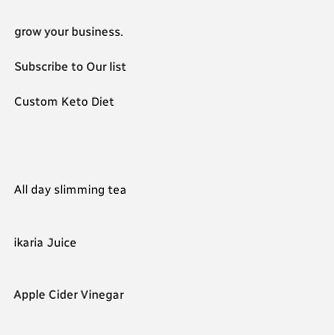grow your business.

Subscribe to Our list

Custom Keto Diet




All day slimming tea


ikaria Juice


Apple Cider Vinegar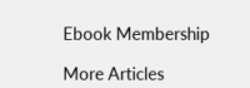Ebook Membership

More Articles